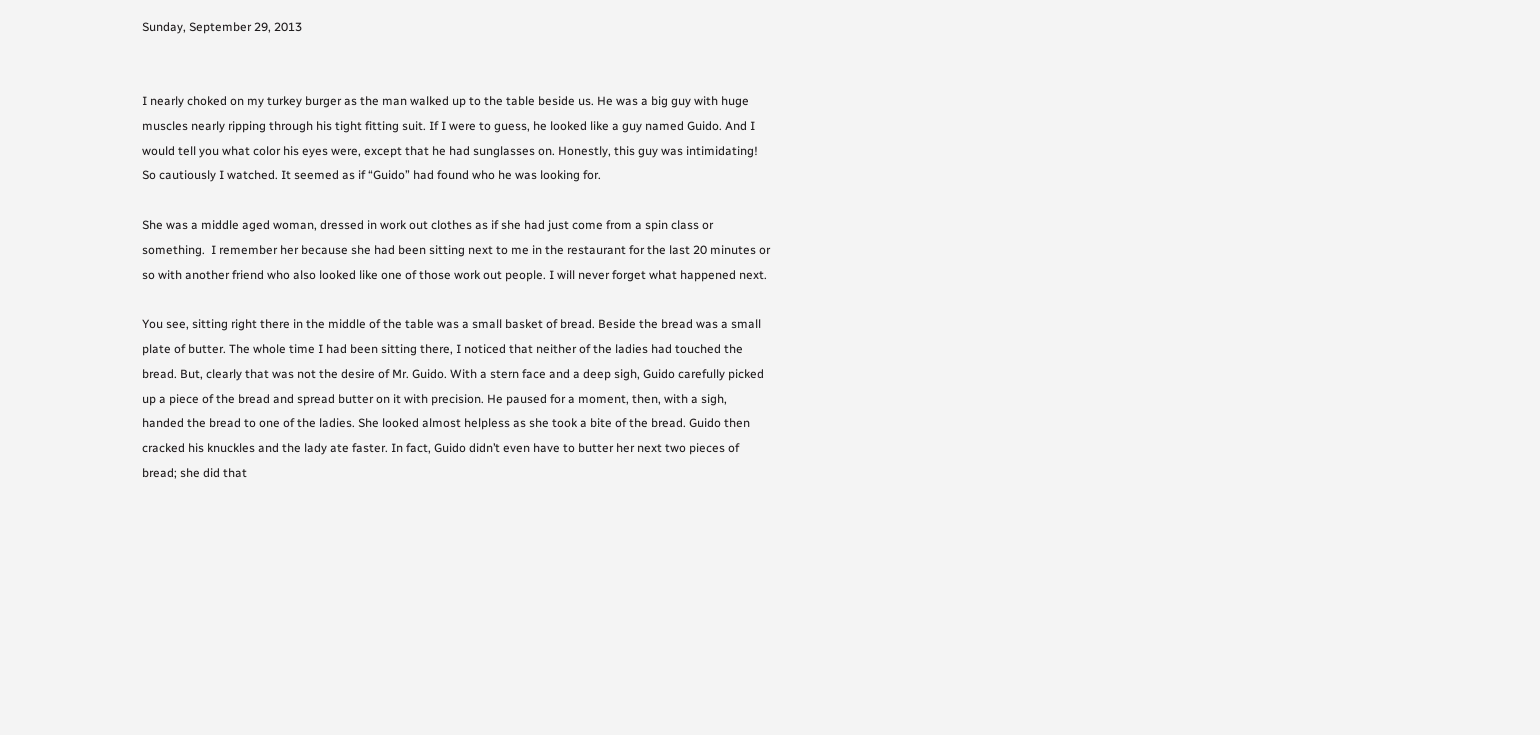Sunday, September 29, 2013


I nearly choked on my turkey burger as the man walked up to the table beside us. He was a big guy with huge muscles nearly ripping through his tight fitting suit. If I were to guess, he looked like a guy named Guido. And I would tell you what color his eyes were, except that he had sunglasses on. Honestly, this guy was intimidating! So cautiously I watched. It seemed as if “Guido” had found who he was looking for.

She was a middle aged woman, dressed in work out clothes as if she had just come from a spin class or something.  I remember her because she had been sitting next to me in the restaurant for the last 20 minutes or so with another friend who also looked like one of those work out people. I will never forget what happened next.

You see, sitting right there in the middle of the table was a small basket of bread. Beside the bread was a small plate of butter. The whole time I had been sitting there, I noticed that neither of the ladies had touched the bread. But, clearly that was not the desire of Mr. Guido. With a stern face and a deep sigh, Guido carefully picked up a piece of the bread and spread butter on it with precision. He paused for a moment, then, with a sigh, handed the bread to one of the ladies. She looked almost helpless as she took a bite of the bread. Guido then cracked his knuckles and the lady ate faster. In fact, Guido didn’t even have to butter her next two pieces of bread; she did that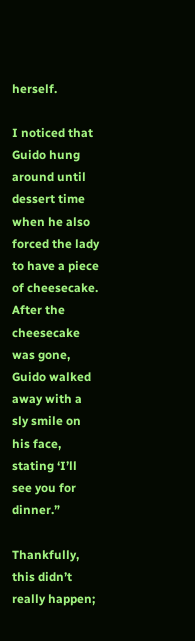herself.

I noticed that Guido hung around until dessert time when he also forced the lady to have a piece of cheesecake.  After the cheesecake was gone, Guido walked away with a sly smile on his face, stating ‘I’ll see you for dinner.”

Thankfully, this didn’t really happen;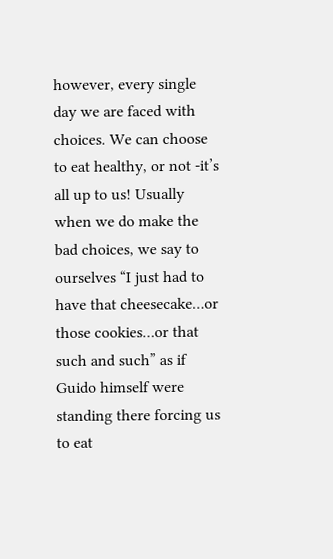however, every single day we are faced with choices. We can choose to eat healthy, or not -it’s all up to us! Usually when we do make the bad choices, we say to ourselves “I just had to have that cheesecake…or those cookies…or that such and such” as if Guido himself were standing there forcing us to eat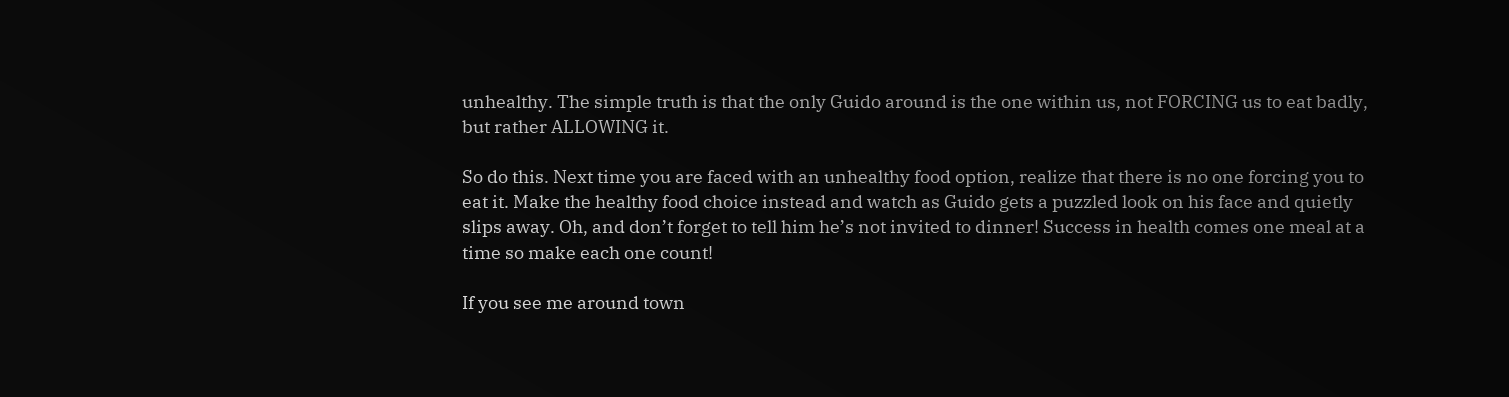unhealthy. The simple truth is that the only Guido around is the one within us, not FORCING us to eat badly, but rather ALLOWING it.

So do this. Next time you are faced with an unhealthy food option, realize that there is no one forcing you to eat it. Make the healthy food choice instead and watch as Guido gets a puzzled look on his face and quietly slips away. Oh, and don’t forget to tell him he’s not invited to dinner! Success in health comes one meal at a time so make each one count!

If you see me around town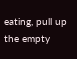eating, pull up the empty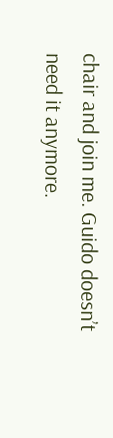chair and join me. Guido doesn’t need it anymore.